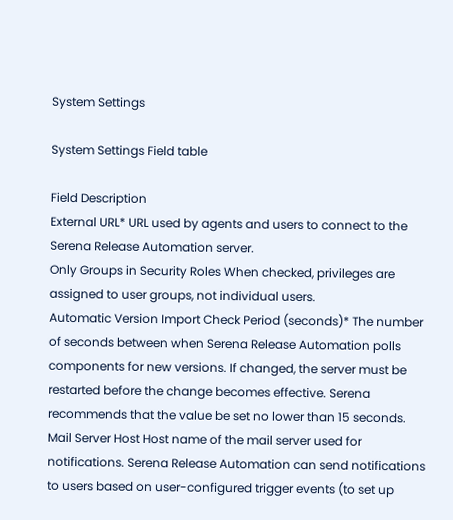System Settings

System Settings Field table

Field Description
External URL* URL used by agents and users to connect to the Serena Release Automation server.
Only Groups in Security Roles When checked, privileges are assigned to user groups, not individual users.
Automatic Version Import Check Period (seconds)* The number of seconds between when Serena Release Automation polls components for new versions. If changed, the server must be restarted before the change becomes effective. Serena recommends that the value be set no lower than 15 seconds.
Mail Server Host Host name of the mail server used for notifications. Serena Release Automation can send notifications to users based on user-configured trigger events (to set up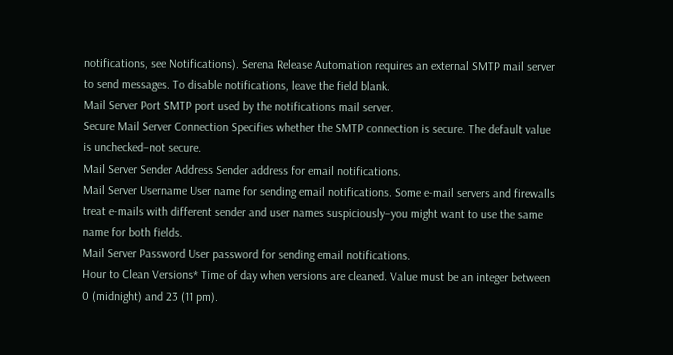notifications, see Notifications). Serena Release Automation requires an external SMTP mail server to send messages. To disable notifications, leave the field blank.
Mail Server Port SMTP port used by the notifications mail server.
Secure Mail Server Connection Specifies whether the SMTP connection is secure. The default value is unchecked–not secure.
Mail Server Sender Address Sender address for email notifications.
Mail Server Username User name for sending email notifications. Some e-mail servers and firewalls treat e-mails with different sender and user names suspiciously–you might want to use the same name for both fields.
Mail Server Password User password for sending email notifications.
Hour to Clean Versions* Time of day when versions are cleaned. Value must be an integer between 0 (midnight) and 23 (11 pm).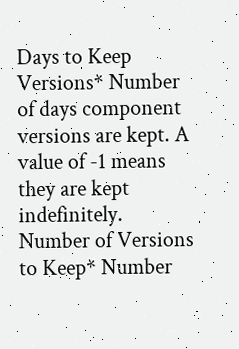Days to Keep Versions* Number of days component versions are kept. A value of -1 means they are kept indefinitely.
Number of Versions to Keep* Number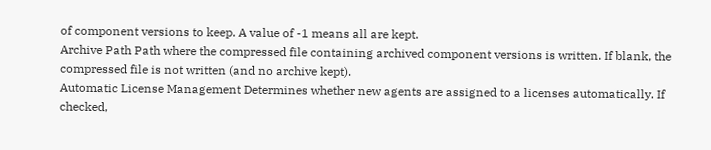of component versions to keep. A value of -1 means all are kept.
Archive Path Path where the compressed file containing archived component versions is written. If blank, the compressed file is not written (and no archive kept).
Automatic License Management Determines whether new agents are assigned to a licenses automatically. If checked,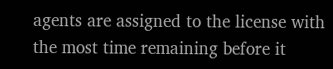agents are assigned to the license with the most time remaining before it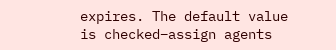expires. The default value is checked–assign agents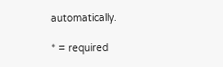automatically.

* = required